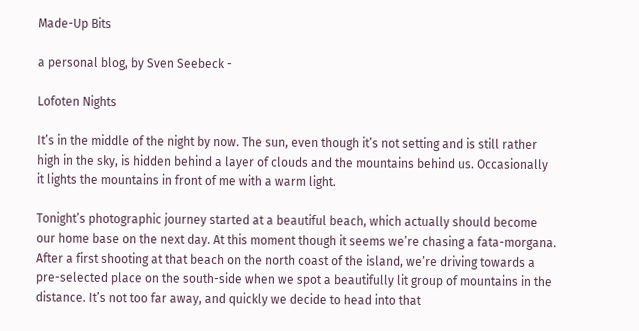Made-Up Bits

a personal blog, by Sven Seebeck -

Lofoten Nights

It’s in the middle of the night by now. The sun, even though it’s not setting and is still rather high in the sky, is hidden behind a layer of clouds and the mountains behind us. Occasionally it lights the mountains in front of me with a warm light.

Tonight’s photographic journey started at a beautiful beach, which actually should become our home base on the next day. At this moment though it seems we’re chasing a fata-morgana. After a first shooting at that beach on the north coast of the island, we’re driving towards a pre-selected place on the south-side when we spot a beautifully lit group of mountains in the distance. It’s not too far away, and quickly we decide to head into that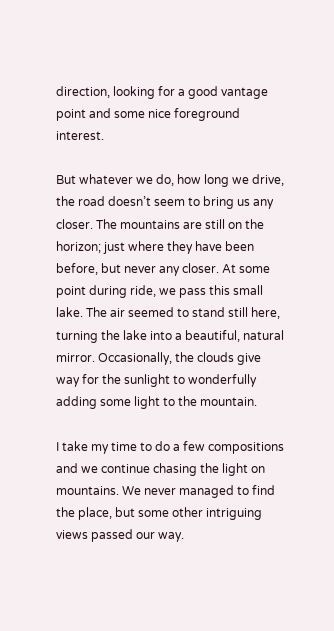direction, looking for a good vantage point and some nice foreground interest.

But whatever we do, how long we drive, the road doesn’t seem to bring us any closer. The mountains are still on the horizon; just where they have been before, but never any closer. At some point during ride, we pass this small lake. The air seemed to stand still here, turning the lake into a beautiful, natural mirror. Occasionally, the clouds give way for the sunlight to wonderfully adding some light to the mountain.

I take my time to do a few compositions and we continue chasing the light on mountains. We never managed to find the place, but some other intriguing views passed our way.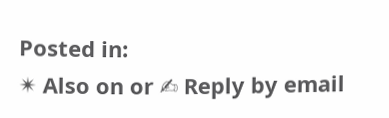Posted in:
✴ Also on or ✍ Reply by email